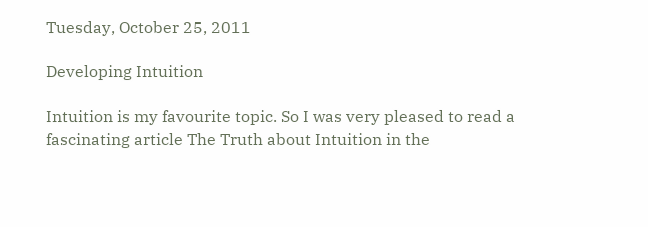Tuesday, October 25, 2011

Developing Intuition

Intuition is my favourite topic. So I was very pleased to read a fascinating article The Truth about Intuition in the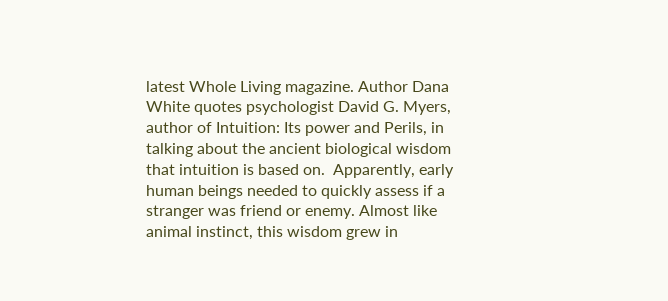latest Whole Living magazine. Author Dana White quotes psychologist David G. Myers, author of Intuition: Its power and Perils, in talking about the ancient biological wisdom that intuition is based on.  Apparently, early human beings needed to quickly assess if a stranger was friend or enemy. Almost like animal instinct, this wisdom grew in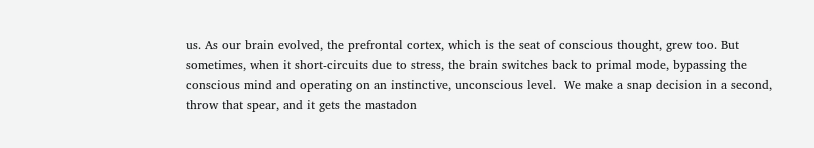us. As our brain evolved, the prefrontal cortex, which is the seat of conscious thought, grew too. But sometimes, when it short-circuits due to stress, the brain switches back to primal mode, bypassing the conscious mind and operating on an instinctive, unconscious level.  We make a snap decision in a second, throw that spear, and it gets the mastadon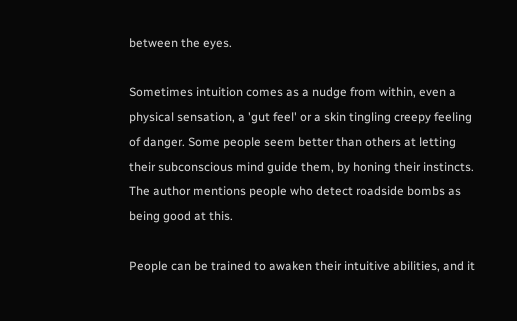between the eyes.

Sometimes intuition comes as a nudge from within, even a physical sensation, a 'gut feel' or a skin tingling creepy feeling of danger. Some people seem better than others at letting their subconscious mind guide them, by honing their instincts. The author mentions people who detect roadside bombs as being good at this.

People can be trained to awaken their intuitive abilities, and it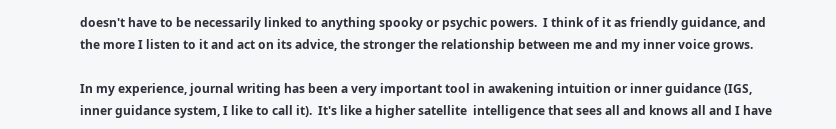doesn't have to be necessarily linked to anything spooky or psychic powers.  I think of it as friendly guidance, and the more I listen to it and act on its advice, the stronger the relationship between me and my inner voice grows.

In my experience, journal writing has been a very important tool in awakening intuition or inner guidance (IGS, inner guidance system, I like to call it).  It's like a higher satellite  intelligence that sees all and knows all and I have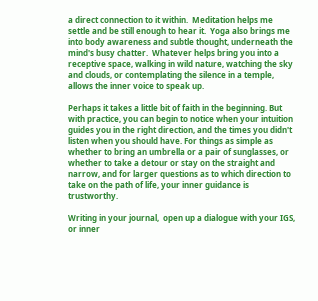a direct connection to it within.  Meditation helps me settle and be still enough to hear it.  Yoga also brings me into body awareness and subtle thought, underneath the mind's busy chatter.  Whatever helps bring you into a receptive space, walking in wild nature, watching the sky and clouds, or contemplating the silence in a temple, allows the inner voice to speak up.

Perhaps it takes a little bit of faith in the beginning. But with practice, you can begin to notice when your intuition guides you in the right direction, and the times you didn't listen when you should have. For things as simple as whether to bring an umbrella or a pair of sunglasses, or whether to take a detour or stay on the straight and narrow, and for larger questions as to which direction to take on the path of life, your inner guidance is trustworthy.

Writing in your journal,  open up a dialogue with your IGS, or inner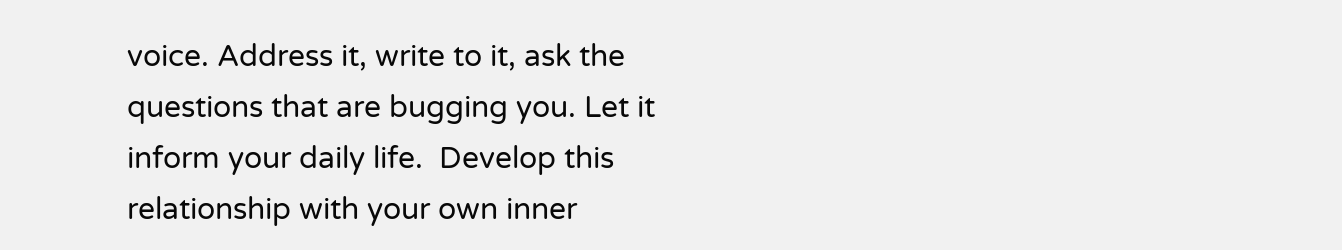voice. Address it, write to it, ask the questions that are bugging you. Let it inform your daily life.  Develop this relationship with your own inner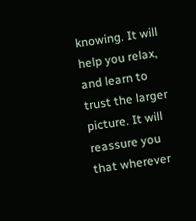knowing. It will help you relax, and learn to trust the larger picture. It will reassure you that wherever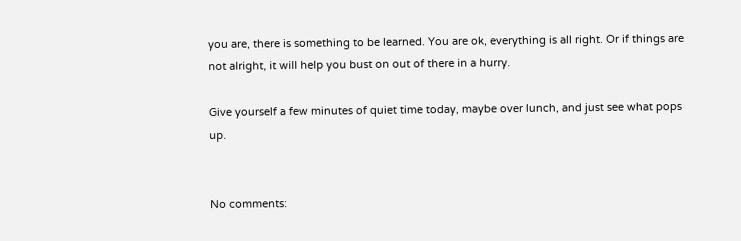you are, there is something to be learned. You are ok, everything is all right. Or if things are not alright, it will help you bust on out of there in a hurry.

Give yourself a few minutes of quiet time today, maybe over lunch, and just see what pops up.


No comments: